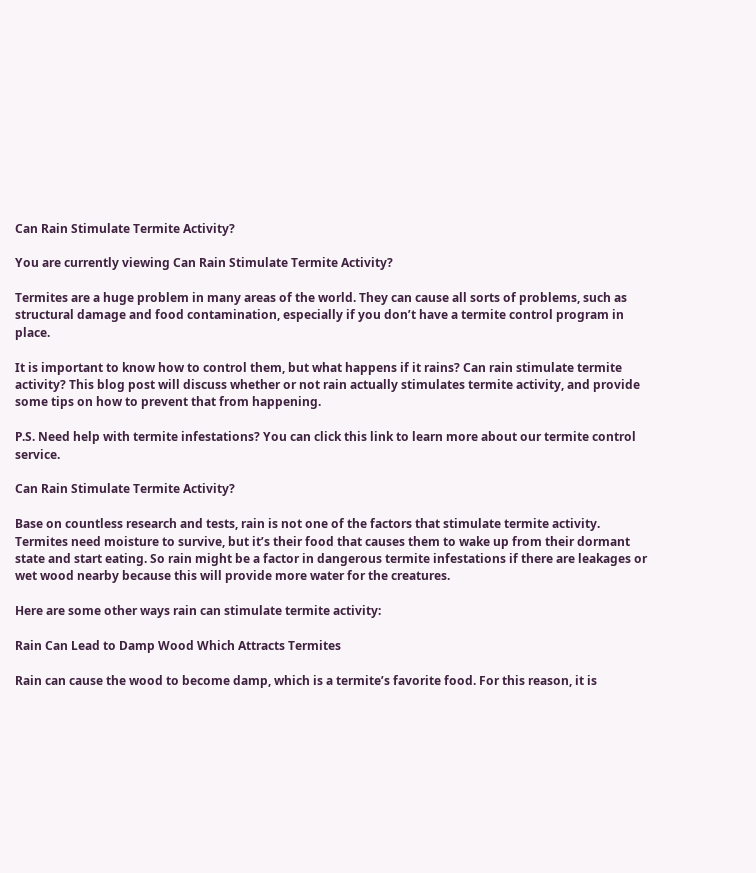Can Rain Stimulate Termite Activity?

You are currently viewing Can Rain Stimulate Termite Activity?

Termites are a huge problem in many areas of the world. They can cause all sorts of problems, such as structural damage and food contamination, especially if you don’t have a termite control program in place.

It is important to know how to control them, but what happens if it rains? Can rain stimulate termite activity? This blog post will discuss whether or not rain actually stimulates termite activity, and provide some tips on how to prevent that from happening.

P.S. Need help with termite infestations? You can click this link to learn more about our termite control service.

Can Rain Stimulate Termite Activity?

Base on countless research and tests, rain is not one of the factors that stimulate termite activity. Termites need moisture to survive, but it’s their food that causes them to wake up from their dormant state and start eating. So rain might be a factor in dangerous termite infestations if there are leakages or wet wood nearby because this will provide more water for the creatures.

Here are some other ways rain can stimulate termite activity:

Rain Can Lead to Damp Wood Which Attracts Termites

Rain can cause the wood to become damp, which is a termite’s favorite food. For this reason, it is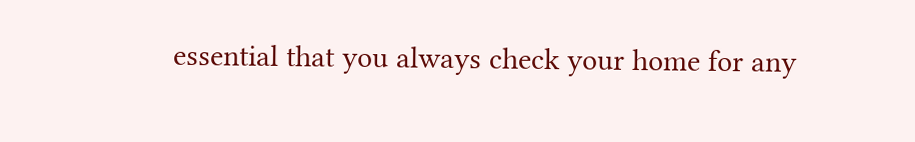essential that you always check your home for any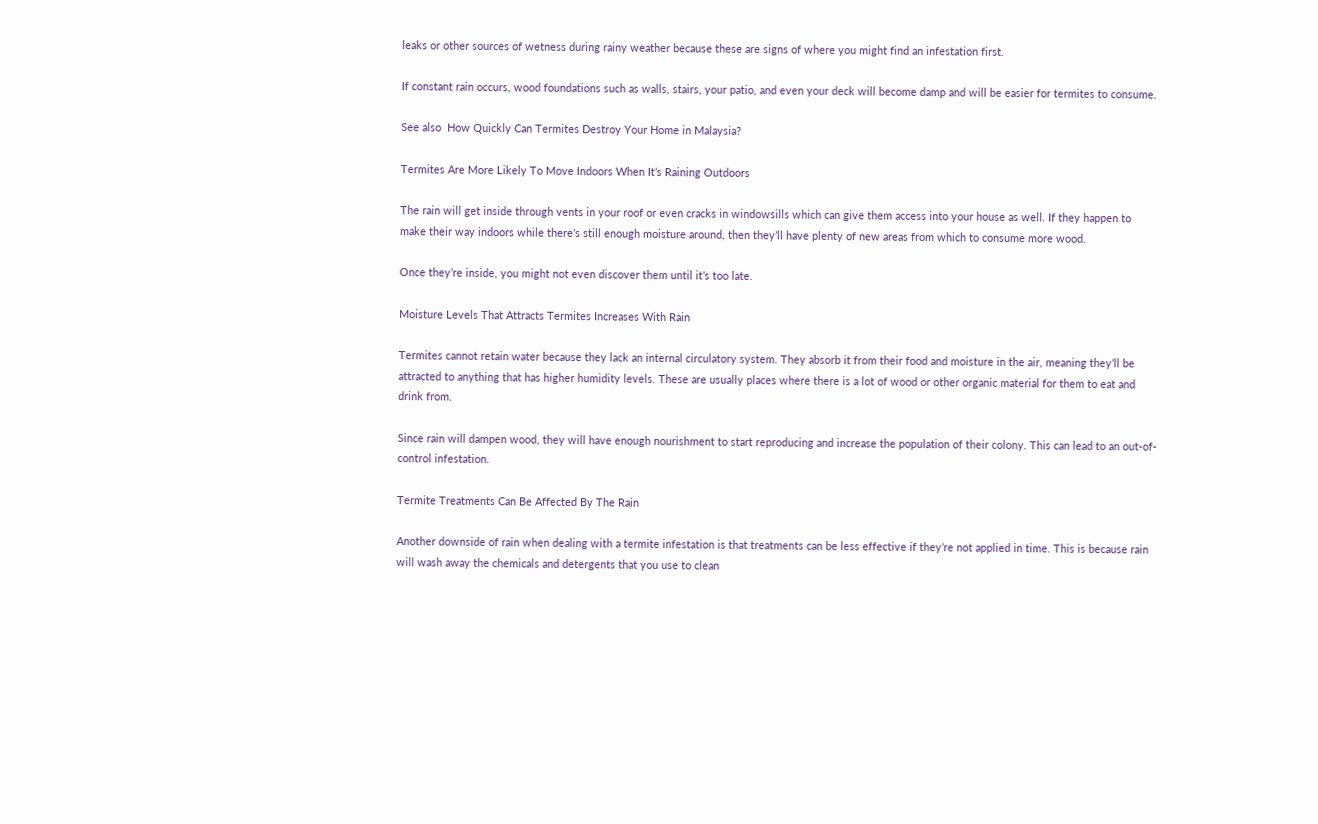leaks or other sources of wetness during rainy weather because these are signs of where you might find an infestation first.

If constant rain occurs, wood foundations such as walls, stairs, your patio, and even your deck will become damp and will be easier for termites to consume.

See also  How Quickly Can Termites Destroy Your Home in Malaysia?

Termites Are More Likely To Move Indoors When It’s Raining Outdoors

The rain will get inside through vents in your roof or even cracks in windowsills which can give them access into your house as well. If they happen to make their way indoors while there’s still enough moisture around, then they’ll have plenty of new areas from which to consume more wood.

Once they’re inside, you might not even discover them until it’s too late.

Moisture Levels That Attracts Termites Increases With Rain

Termites cannot retain water because they lack an internal circulatory system. They absorb it from their food and moisture in the air, meaning they’ll be attracted to anything that has higher humidity levels. These are usually places where there is a lot of wood or other organic material for them to eat and drink from.

Since rain will dampen wood, they will have enough nourishment to start reproducing and increase the population of their colony. This can lead to an out-of-control infestation.

Termite Treatments Can Be Affected By The Rain

Another downside of rain when dealing with a termite infestation is that treatments can be less effective if they’re not applied in time. This is because rain will wash away the chemicals and detergents that you use to clean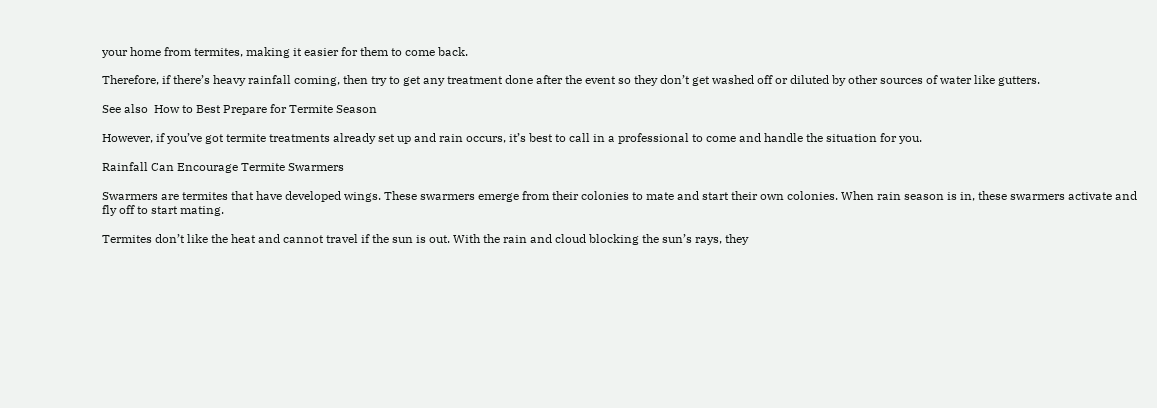your home from termites, making it easier for them to come back.

Therefore, if there’s heavy rainfall coming, then try to get any treatment done after the event so they don’t get washed off or diluted by other sources of water like gutters.

See also  How to Best Prepare for Termite Season

However, if you’ve got termite treatments already set up and rain occurs, it’s best to call in a professional to come and handle the situation for you.

Rainfall Can Encourage Termite Swarmers

Swarmers are termites that have developed wings. These swarmers emerge from their colonies to mate and start their own colonies. When rain season is in, these swarmers activate and fly off to start mating.

Termites don’t like the heat and cannot travel if the sun is out. With the rain and cloud blocking the sun’s rays, they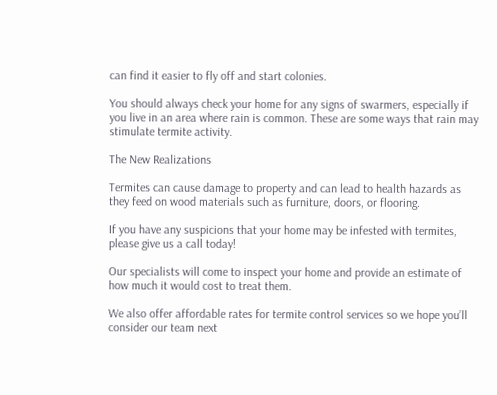can find it easier to fly off and start colonies.

You should always check your home for any signs of swarmers, especially if you live in an area where rain is common. These are some ways that rain may stimulate termite activity.

The New Realizations

Termites can cause damage to property and can lead to health hazards as they feed on wood materials such as furniture, doors, or flooring.

If you have any suspicions that your home may be infested with termites, please give us a call today!

Our specialists will come to inspect your home and provide an estimate of how much it would cost to treat them.

We also offer affordable rates for termite control services so we hope you’ll consider our team next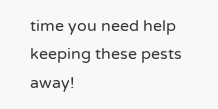time you need help keeping these pests away!